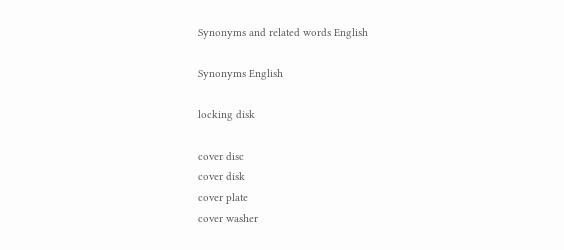Synonyms and related words English

Synonyms English

locking disk

cover disc
cover disk
cover plate
cover washer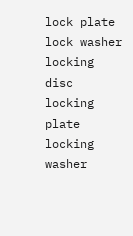lock plate
lock washer
locking disc
locking plate
locking washer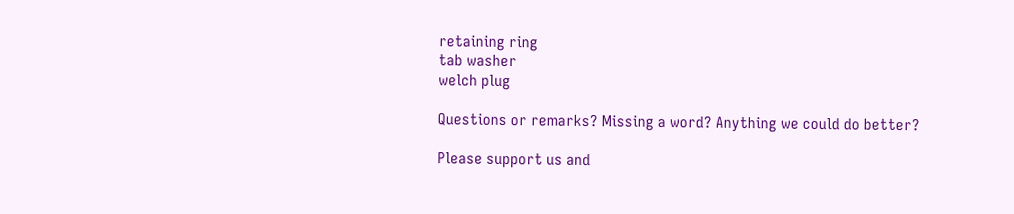retaining ring
tab washer
welch plug

Questions or remarks? Missing a word? Anything we could do better?

Please support us and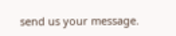send us your message.